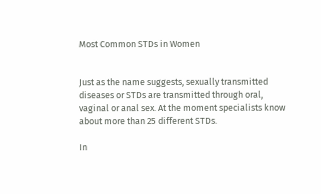Most Common STDs in Women


Just as the name suggests, sexually transmitted diseases or STDs are transmitted through oral, vaginal or anal sex. At the moment specialists know about more than 25 different STDs.

In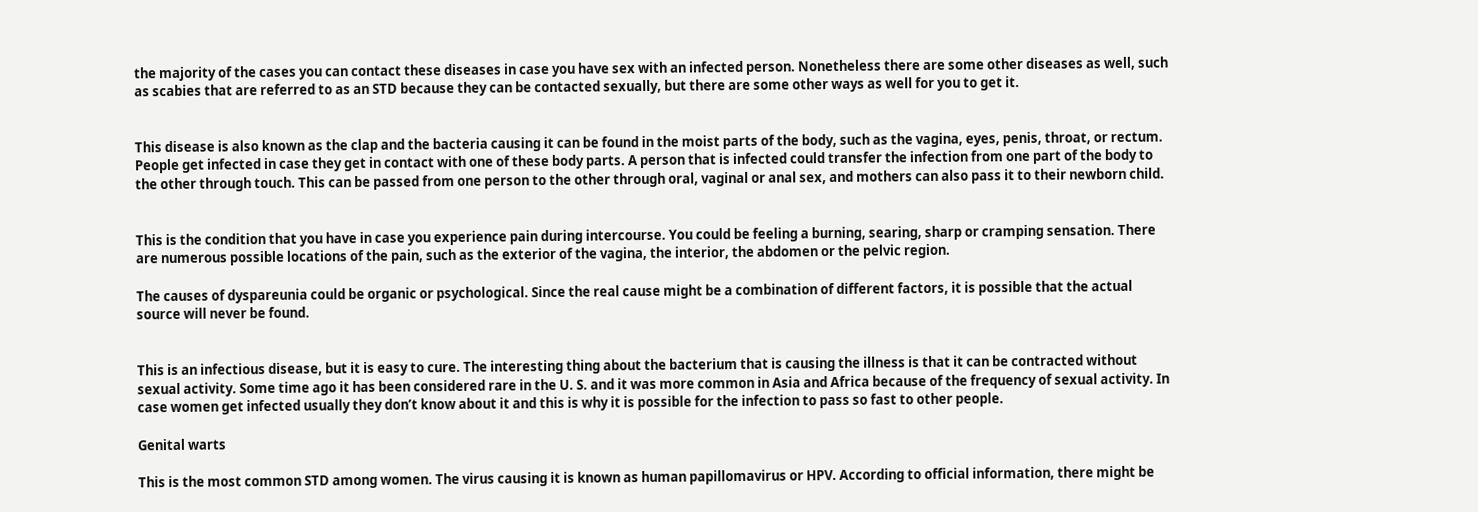the majority of the cases you can contact these diseases in case you have sex with an infected person. Nonetheless there are some other diseases as well, such as scabies that are referred to as an STD because they can be contacted sexually, but there are some other ways as well for you to get it.


This disease is also known as the clap and the bacteria causing it can be found in the moist parts of the body, such as the vagina, eyes, penis, throat, or rectum. People get infected in case they get in contact with one of these body parts. A person that is infected could transfer the infection from one part of the body to the other through touch. This can be passed from one person to the other through oral, vaginal or anal sex, and mothers can also pass it to their newborn child.


This is the condition that you have in case you experience pain during intercourse. You could be feeling a burning, searing, sharp or cramping sensation. There are numerous possible locations of the pain, such as the exterior of the vagina, the interior, the abdomen or the pelvic region.

The causes of dyspareunia could be organic or psychological. Since the real cause might be a combination of different factors, it is possible that the actual source will never be found.


This is an infectious disease, but it is easy to cure. The interesting thing about the bacterium that is causing the illness is that it can be contracted without sexual activity. Some time ago it has been considered rare in the U. S. and it was more common in Asia and Africa because of the frequency of sexual activity. In case women get infected usually they don’t know about it and this is why it is possible for the infection to pass so fast to other people.

Genital warts

This is the most common STD among women. The virus causing it is known as human papillomavirus or HPV. According to official information, there might be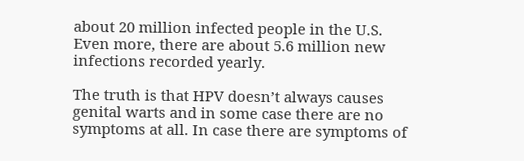about 20 million infected people in the U.S. Even more, there are about 5.6 million new infections recorded yearly.

The truth is that HPV doesn’t always causes genital warts and in some case there are no symptoms at all. In case there are symptoms of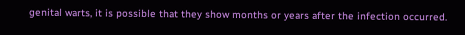genital warts, it is possible that they show months or years after the infection occurred.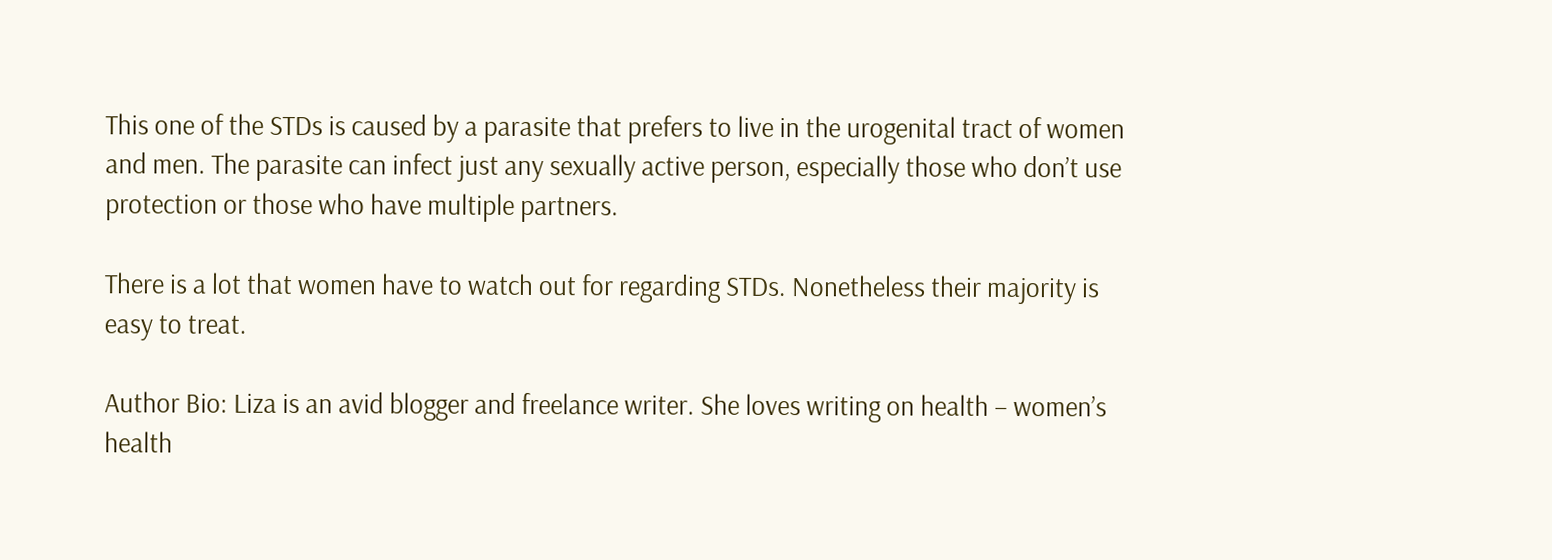This one of the STDs is caused by a parasite that prefers to live in the urogenital tract of women and men. The parasite can infect just any sexually active person, especially those who don’t use protection or those who have multiple partners.

There is a lot that women have to watch out for regarding STDs. Nonetheless their majority is easy to treat.

Author Bio: Liza is an avid blogger and freelance writer. She loves writing on health – women’s health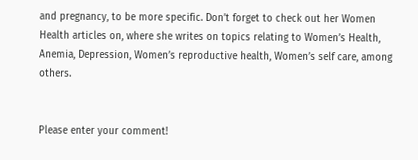and pregnancy, to be more specific. Don’t forget to check out her Women Health articles on, where she writes on topics relating to Women’s Health, Anemia, Depression, Women’s reproductive health, Women’s self care, among others.


Please enter your comment!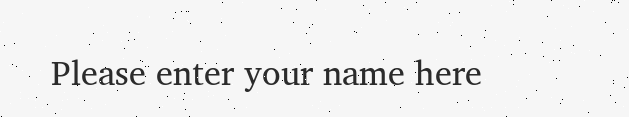Please enter your name here